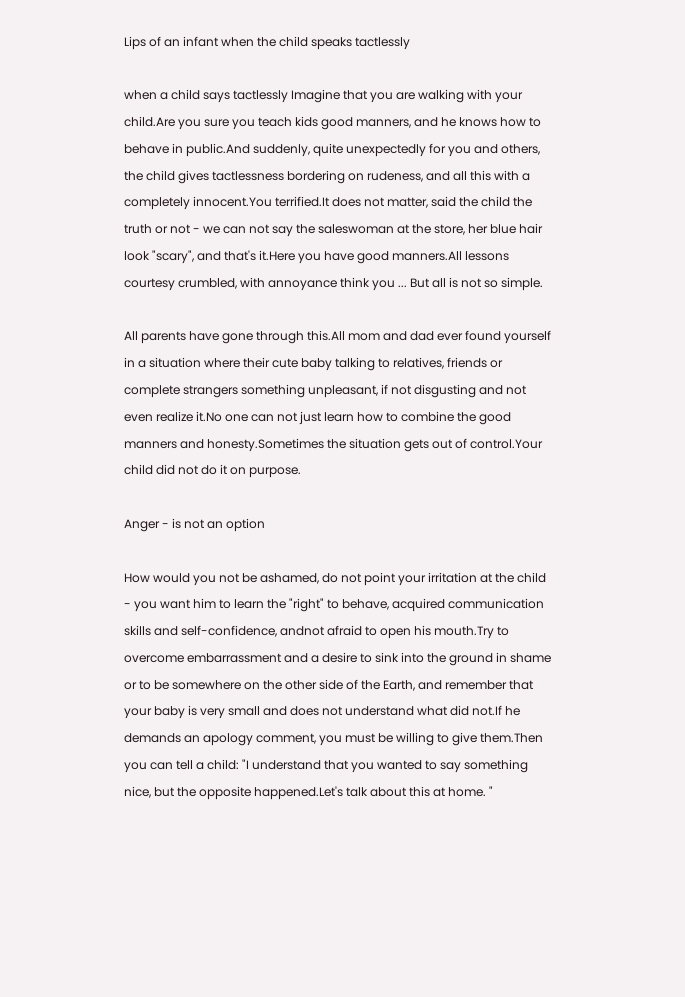Lips of an infant when the child speaks tactlessly

when a child says tactlessly Imagine that you are walking with your child.Are you sure you teach kids good manners, and he knows how to behave in public.And suddenly, quite unexpectedly for you and others, the child gives tactlessness bordering on rudeness, and all this with a completely innocent.You terrified.It does not matter, said the child the truth or not - we can not say the saleswoman at the store, her blue hair look "scary", and that's it.Here you have good manners.All lessons courtesy crumbled, with annoyance think you ... But all is not so simple.

All parents have gone through this.All mom and dad ever found yourself in a situation where their cute baby talking to relatives, friends or complete strangers something unpleasant, if not disgusting and not even realize it.No one can not just learn how to combine the good manners and honesty.Sometimes the situation gets out of control.Your child did not do it on purpose.

Anger - is not an option

How would you not be ashamed, do not point your irritation at the child - you want him to learn the "right" to behave, acquired communication skills and self-confidence, andnot afraid to open his mouth.Try to overcome embarrassment and a desire to sink into the ground in shame or to be somewhere on the other side of the Earth, and remember that your baby is very small and does not understand what did not.If he demands an apology comment, you must be willing to give them.Then you can tell a child: "I understand that you wanted to say something nice, but the opposite happened.Let's talk about this at home. "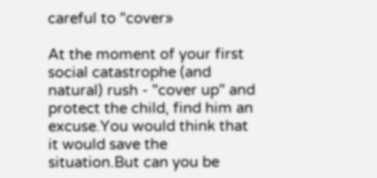careful to "cover»

At the moment of your first social catastrophe (and natural) rush - "cover up" and protect the child, find him an excuse.You would think that it would save the situation.But can you be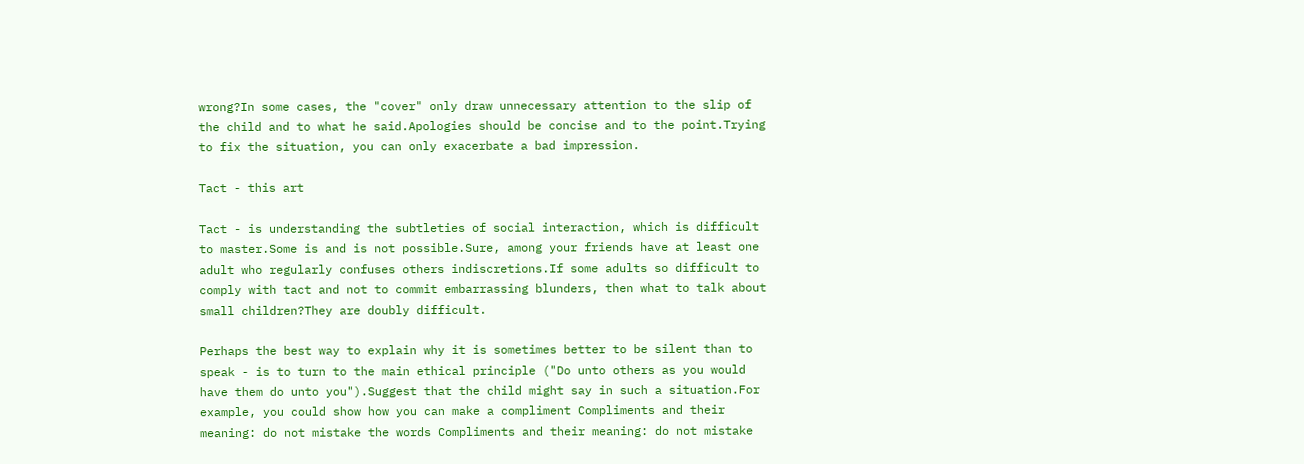wrong?In some cases, the "cover" only draw unnecessary attention to the slip of the child and to what he said.Apologies should be concise and to the point.Trying to fix the situation, you can only exacerbate a bad impression.

Tact - this art

Tact - is understanding the subtleties of social interaction, which is difficult to master.Some is and is not possible.Sure, among your friends have at least one adult who regularly confuses others indiscretions.If some adults so difficult to comply with tact and not to commit embarrassing blunders, then what to talk about small children?They are doubly difficult.

Perhaps the best way to explain why it is sometimes better to be silent than to speak - is to turn to the main ethical principle ("Do unto others as you would have them do unto you").Suggest that the child might say in such a situation.For example, you could show how you can make a compliment Compliments and their meaning: do not mistake the words Compliments and their meaning: do not mistake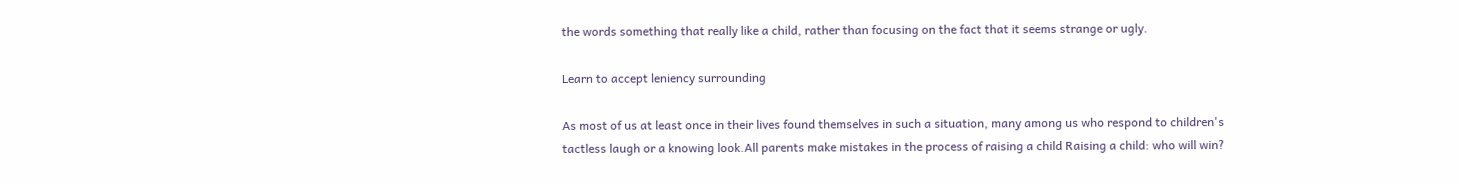the words something that really like a child, rather than focusing on the fact that it seems strange or ugly.

Learn to accept leniency surrounding

As most of us at least once in their lives found themselves in such a situation, many among us who respond to children's tactless laugh or a knowing look.All parents make mistakes in the process of raising a child Raising a child: who will win?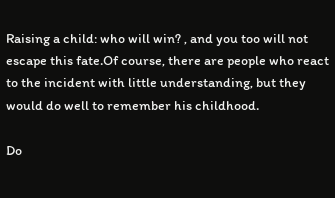Raising a child: who will win? , and you too will not escape this fate.Of course, there are people who react to the incident with little understanding, but they would do well to remember his childhood.

Do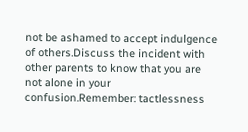not be ashamed to accept indulgence of others.Discuss the incident with other parents to know that you are not alone in your confusion.Remember: tactlessness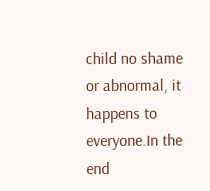child no shame or abnormal, it happens to everyone.In the end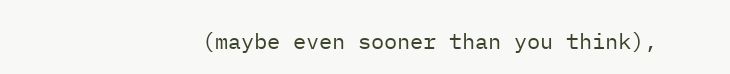(maybe even sooner than you think),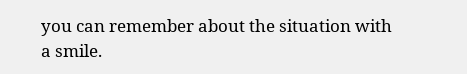you can remember about the situation with a smile.